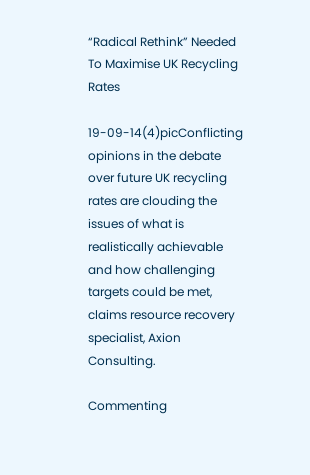“Radical Rethink” Needed To Maximise UK Recycling Rates

19-09-14(4)picConflicting opinions in the debate over future UK recycling rates are clouding the issues of what is realistically achievable and how challenging targets could be met, claims resource recovery specialist, Axion Consulting.

Commenting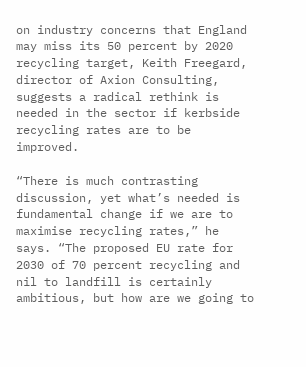on industry concerns that England may miss its 50 percent by 2020 recycling target, Keith Freegard, director of Axion Consulting, suggests a radical rethink is needed in the sector if kerbside recycling rates are to be improved.

“There is much contrasting discussion, yet what’s needed is fundamental change if we are to maximise recycling rates,” he says. “The proposed EU rate for 2030 of 70 percent recycling and nil to landfill is certainly ambitious, but how are we going to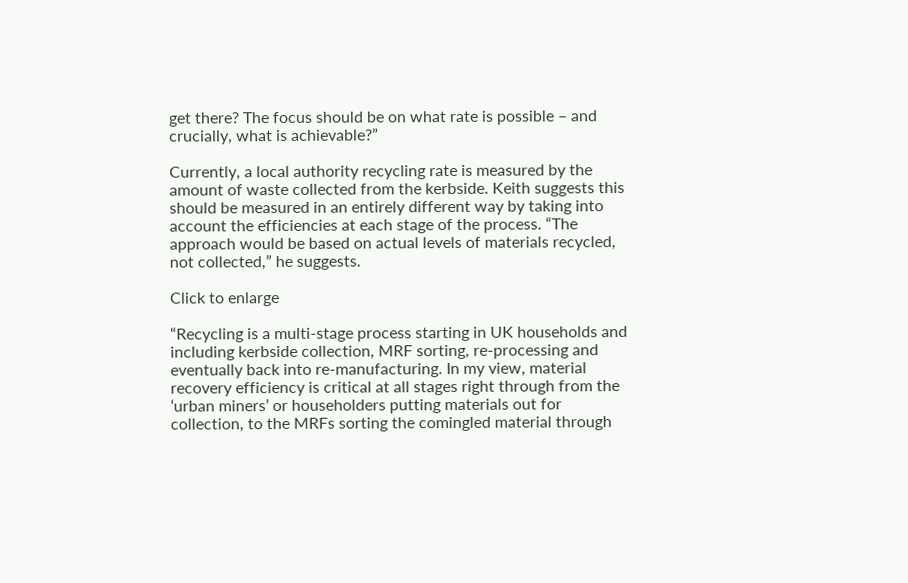get there? The focus should be on what rate is possible – and crucially, what is achievable?”

Currently, a local authority recycling rate is measured by the amount of waste collected from the kerbside. Keith suggests this should be measured in an entirely different way by taking into account the efficiencies at each stage of the process. “The approach would be based on actual levels of materials recycled, not collected,” he suggests.

Click to enlarge

“Recycling is a multi-stage process starting in UK households and including kerbside collection, MRF sorting, re-processing and eventually back into re-manufacturing. In my view, material recovery efficiency is critical at all stages right through from the ‘urban miners’ or householders putting materials out for collection, to the MRFs sorting the comingled material through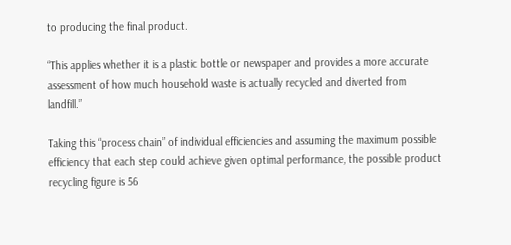to producing the final product.

“This applies whether it is a plastic bottle or newspaper and provides a more accurate assessment of how much household waste is actually recycled and diverted from landfill.”

Taking this “process chain” of individual efficiencies and assuming the maximum possible efficiency that each step could achieve given optimal performance, the possible product recycling figure is 56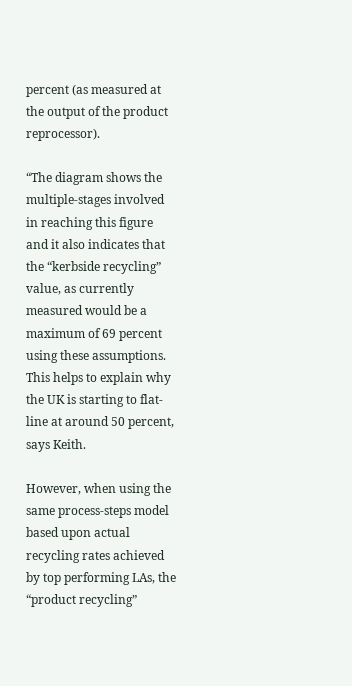percent (as measured at the output of the product reprocessor).

“The diagram shows the multiple-stages involved in reaching this figure and it also indicates that the “kerbside recycling” value, as currently measured would be a maximum of 69 percent using these assumptions. This helps to explain why the UK is starting to flat-line at around 50 percent, says Keith.

However, when using the same process-steps model based upon actual recycling rates achieved by top performing LAs, the “product recycling”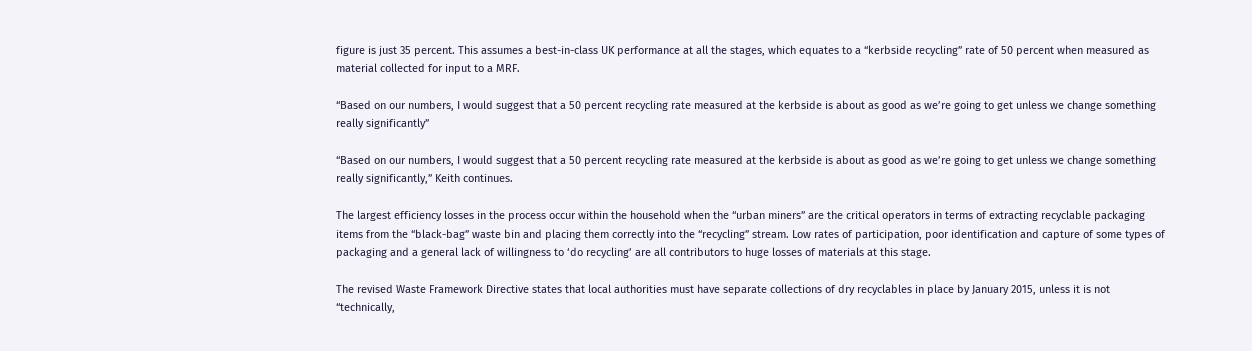figure is just 35 percent. This assumes a best-in-class UK performance at all the stages, which equates to a “kerbside recycling” rate of 50 percent when measured as material collected for input to a MRF.

“Based on our numbers, I would suggest that a 50 percent recycling rate measured at the kerbside is about as good as we’re going to get unless we change something really significantly”

“Based on our numbers, I would suggest that a 50 percent recycling rate measured at the kerbside is about as good as we’re going to get unless we change something really significantly,” Keith continues.

The largest efficiency losses in the process occur within the household when the “urban miners” are the critical operators in terms of extracting recyclable packaging items from the “black-bag” waste bin and placing them correctly into the “recycling” stream. Low rates of participation, poor identification and capture of some types of packaging and a general lack of willingness to ‘do recycling’ are all contributors to huge losses of materials at this stage.

The revised Waste Framework Directive states that local authorities must have separate collections of dry recyclables in place by January 2015, unless it is not “technically,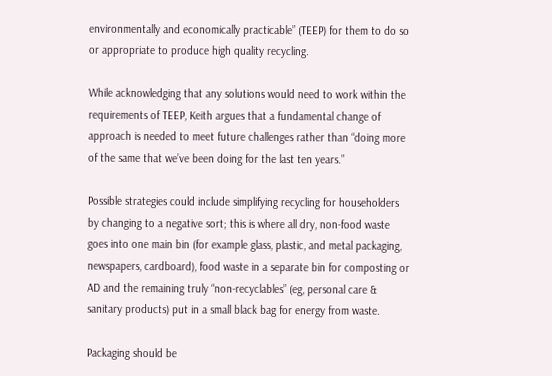environmentally and economically practicable” (TEEP) for them to do so or appropriate to produce high quality recycling.

While acknowledging that any solutions would need to work within the requirements of TEEP, Keith argues that a fundamental change of approach is needed to meet future challenges rather than “doing more of the same that we’ve been doing for the last ten years.”

Possible strategies could include simplifying recycling for householders by changing to a negative sort; this is where all dry, non-food waste goes into one main bin (for example glass, plastic, and metal packaging, newspapers, cardboard), food waste in a separate bin for composting or AD and the remaining truly “non-recyclables” (eg, personal care & sanitary products) put in a small black bag for energy from waste.

Packaging should be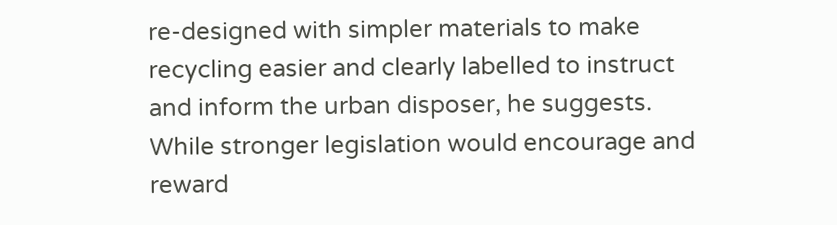re-designed with simpler materials to make recycling easier and clearly labelled to instruct and inform the urban disposer, he suggests. While stronger legislation would encourage and reward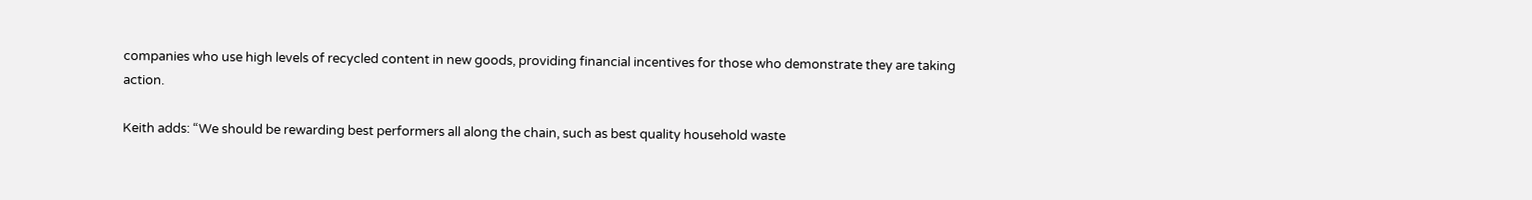companies who use high levels of recycled content in new goods, providing financial incentives for those who demonstrate they are taking action.

Keith adds: “We should be rewarding best performers all along the chain, such as best quality household waste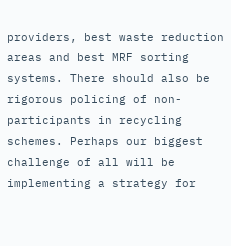providers, best waste reduction areas and best MRF sorting systems. There should also be rigorous policing of non-participants in recycling schemes. Perhaps our biggest challenge of all will be implementing a strategy for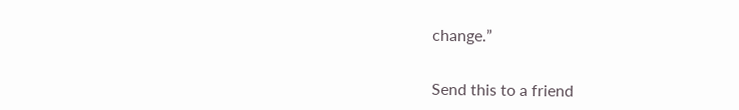change.”


Send this to a friend